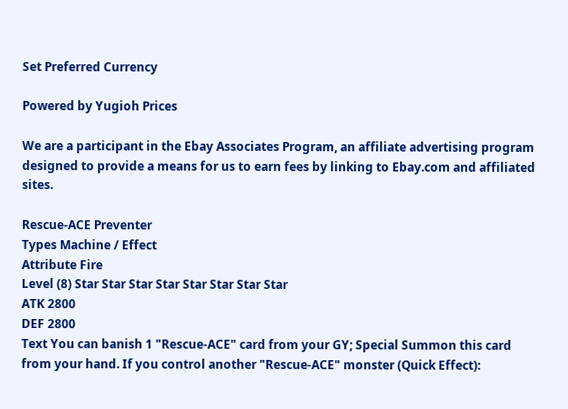Set Preferred Currency

Powered by Yugioh Prices

We are a participant in the Ebay Associates Program, an affiliate advertising program designed to provide a means for us to earn fees by linking to Ebay.com and affiliated sites.

Rescue-ACE Preventer
Types Machine / Effect
Attribute Fire
Level (8) Star Star Star Star Star Star Star Star
ATK 2800
DEF 2800
Text You can banish 1 "Rescue-ACE" card from your GY; Special Summon this card from your hand. If you control another "Rescue-ACE" monster (Quick Effect):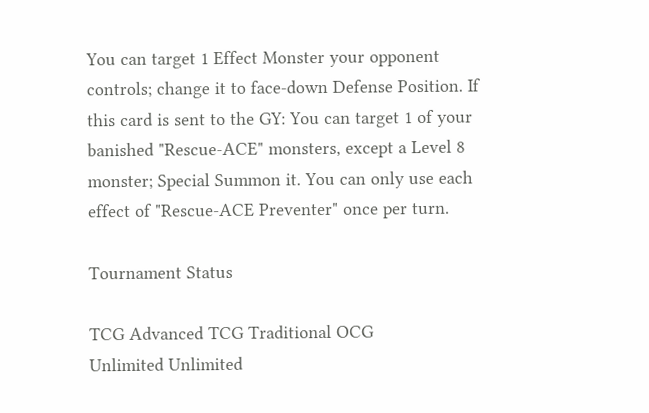You can target 1 Effect Monster your opponent controls; change it to face-down Defense Position. If this card is sent to the GY: You can target 1 of your banished "Rescue-ACE" monsters, except a Level 8 monster; Special Summon it. You can only use each effect of "Rescue-ACE Preventer" once per turn.

Tournament Status

TCG Advanced TCG Traditional OCG
Unlimited Unlimited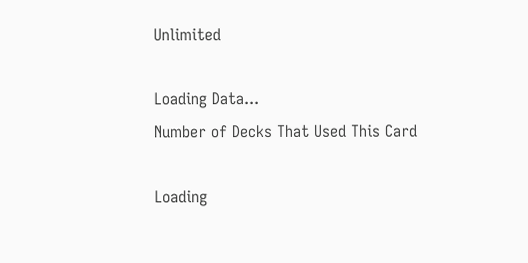Unlimited

Loading Data...
Number of Decks That Used This Card

Loading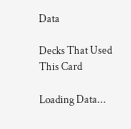Data

Decks That Used This Card

Loading Data...